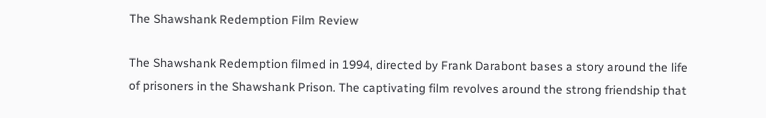The Shawshank Redemption Film Review

The Shawshank Redemption filmed in 1994, directed by Frank Darabont bases a story around the life of prisoners in the Shawshank Prison. The captivating film revolves around the strong friendship that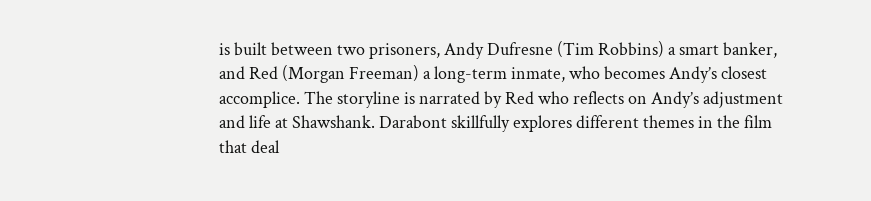is built between two prisoners, Andy Dufresne (Tim Robbins) a smart banker, and Red (Morgan Freeman) a long-term inmate, who becomes Andy’s closest accomplice. The storyline is narrated by Red who reflects on Andy’s adjustment and life at Shawshank. Darabont skillfully explores different themes in the film that deal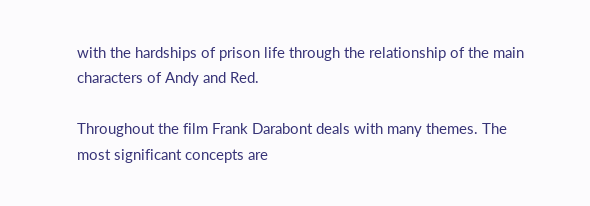with the hardships of prison life through the relationship of the main characters of Andy and Red.

Throughout the film Frank Darabont deals with many themes. The most significant concepts are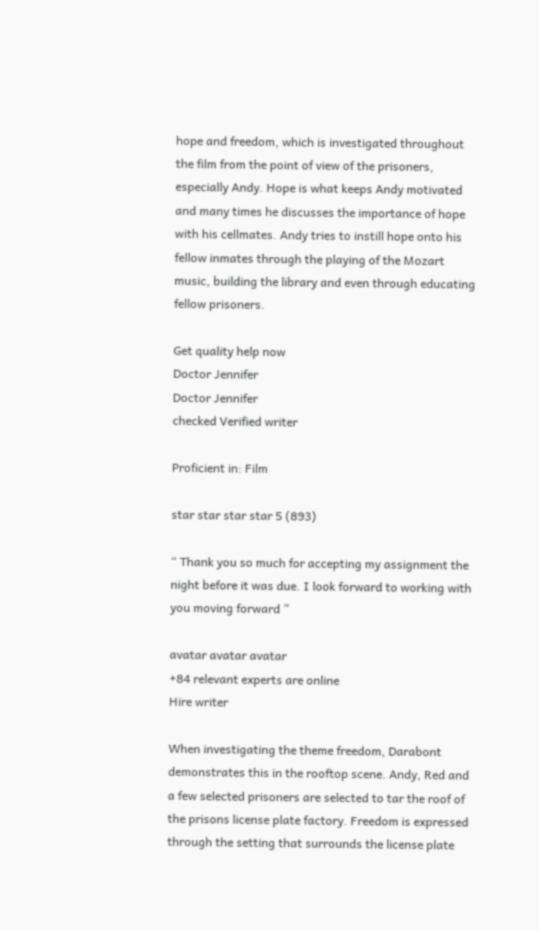hope and freedom, which is investigated throughout the film from the point of view of the prisoners, especially Andy. Hope is what keeps Andy motivated and many times he discusses the importance of hope with his cellmates. Andy tries to instill hope onto his fellow inmates through the playing of the Mozart music, building the library and even through educating fellow prisoners.

Get quality help now
Doctor Jennifer
Doctor Jennifer
checked Verified writer

Proficient in: Film

star star star star 5 (893)

“ Thank you so much for accepting my assignment the night before it was due. I look forward to working with you moving forward ”

avatar avatar avatar
+84 relevant experts are online
Hire writer

When investigating the theme freedom, Darabont demonstrates this in the rooftop scene. Andy, Red and a few selected prisoners are selected to tar the roof of the prisons license plate factory. Freedom is expressed through the setting that surrounds the license plate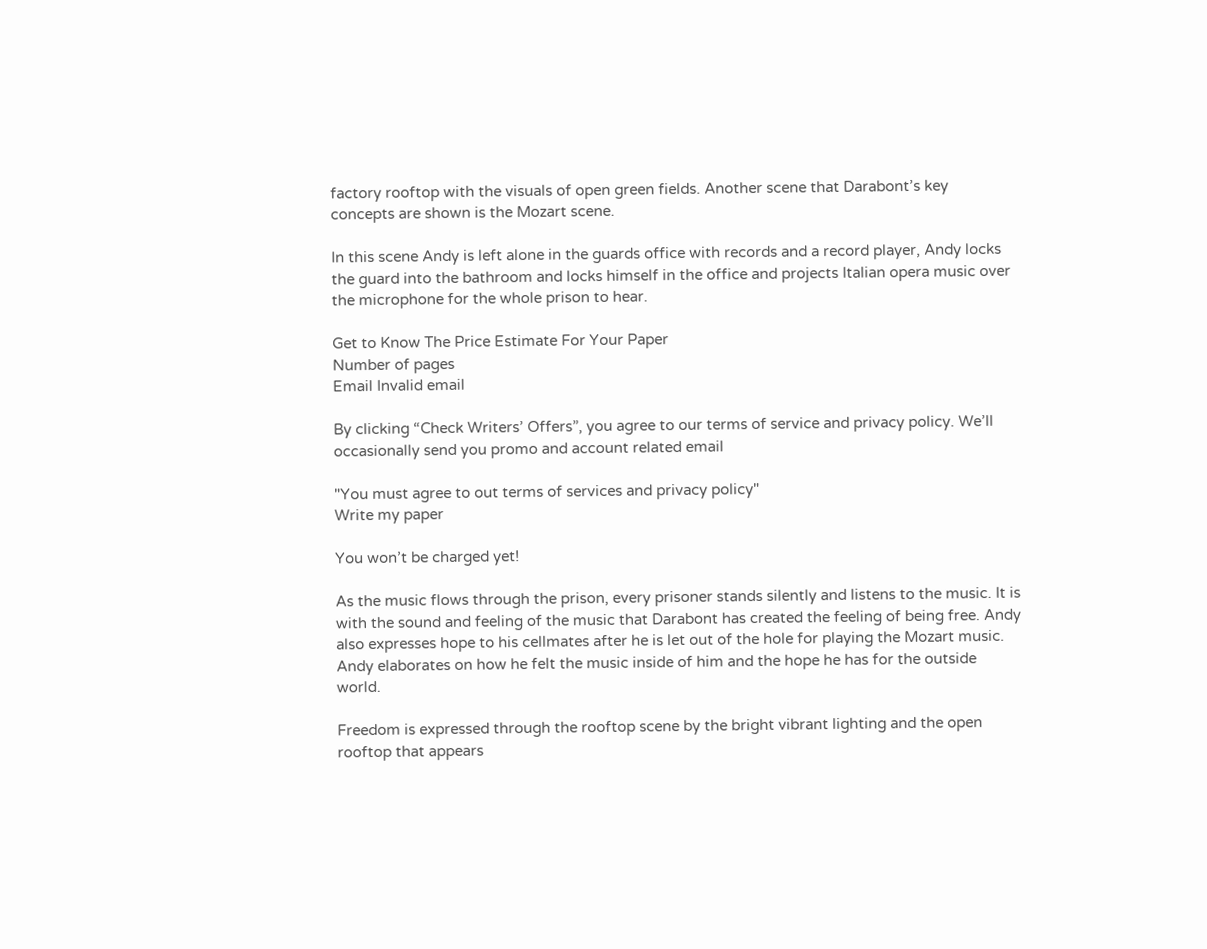factory rooftop with the visuals of open green fields. Another scene that Darabont’s key concepts are shown is the Mozart scene.

In this scene Andy is left alone in the guards office with records and a record player, Andy locks the guard into the bathroom and locks himself in the office and projects Italian opera music over the microphone for the whole prison to hear.

Get to Know The Price Estimate For Your Paper
Number of pages
Email Invalid email

By clicking “Check Writers’ Offers”, you agree to our terms of service and privacy policy. We’ll occasionally send you promo and account related email

"You must agree to out terms of services and privacy policy"
Write my paper

You won’t be charged yet!

As the music flows through the prison, every prisoner stands silently and listens to the music. It is with the sound and feeling of the music that Darabont has created the feeling of being free. Andy also expresses hope to his cellmates after he is let out of the hole for playing the Mozart music. Andy elaborates on how he felt the music inside of him and the hope he has for the outside world.

Freedom is expressed through the rooftop scene by the bright vibrant lighting and the open rooftop that appears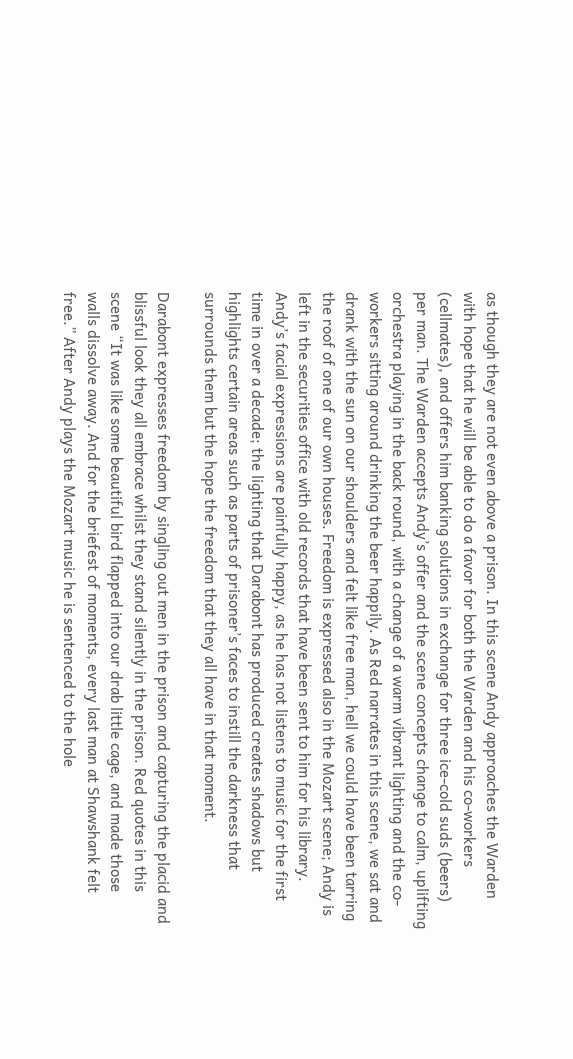as though they are not even above a prison. In this scene Andy approaches the Warden with hope that he will be able to do a favor for both the Warden and his co-workers (cellmates), and offers him banking solutions in exchange for three ice-cold suds (beers) per man. The Warden accepts Andy’s offer and the scene concepts change to calm, uplifting orchestra playing in the back round, with a change of a warm vibrant lighting and the co-workers sitting around drinking the beer happily. As Red narrates in this scene, we sat and drank with the sun on our shoulders and felt like free man, hell we could have been tarring the roof of one of our own houses. Freedom is expressed also in the Mozart scene; Andy is left in the securities office with old records that have been sent to him for his library. Andy’s facial expressions are painfully happy, as he has not listens to music for the first time in over a decade; the lighting that Darabont has produced creates shadows but highlights certain areas such as parts of prisoner’s faces to instill the darkness that surrounds them but the hope the freedom that they all have in that moment.

Darabont expresses freedom by singling out men in the prison and capturing the placid and blissful look they all embrace whilst they stand silently in the prison. Red quotes in this scene “It was like some beautiful bird flapped into our drab little cage, and made those walls dissolve away. And for the briefest of moments, every last man at Shawshank felt free.” After Andy plays the Mozart music he is sentenced to the hole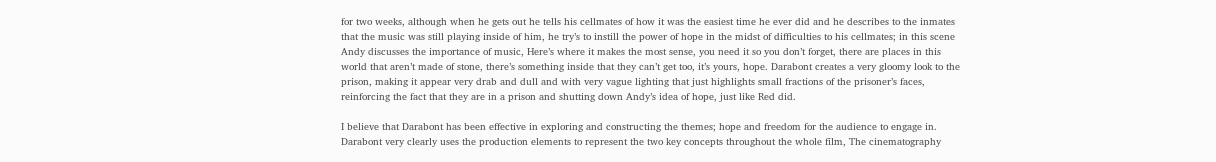for two weeks, although when he gets out he tells his cellmates of how it was the easiest time he ever did and he describes to the inmates that the music was still playing inside of him, he try’s to instill the power of hope in the midst of difficulties to his cellmates; in this scene Andy discusses the importance of music, Here’s where it makes the most sense, you need it so you don’t forget, there are places in this world that aren’t made of stone, there’s something inside that they can’t get too, it’s yours, hope. Darabont creates a very gloomy look to the prison, making it appear very drab and dull and with very vague lighting that just highlights small fractions of the prisoner’s faces, reinforcing the fact that they are in a prison and shutting down Andy’s idea of hope, just like Red did.

I believe that Darabont has been effective in exploring and constructing the themes; hope and freedom for the audience to engage in. Darabont very clearly uses the production elements to represent the two key concepts throughout the whole film, The cinematography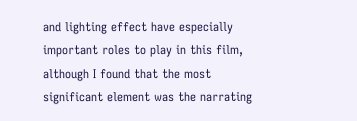and lighting effect have especially important roles to play in this film, although I found that the most significant element was the narrating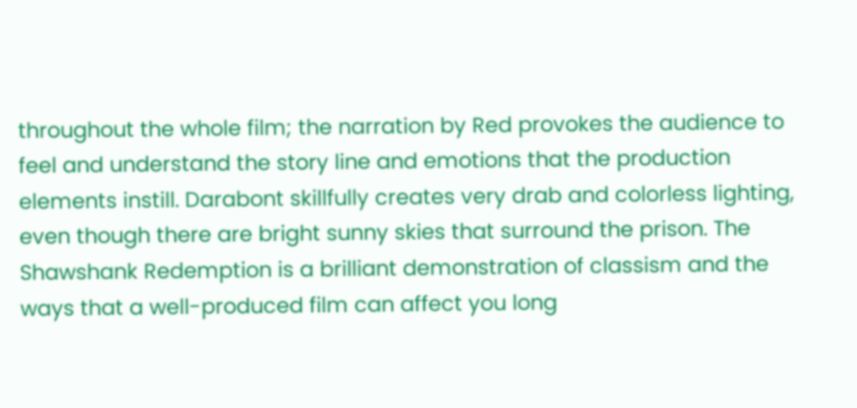throughout the whole film; the narration by Red provokes the audience to feel and understand the story line and emotions that the production elements instill. Darabont skillfully creates very drab and colorless lighting, even though there are bright sunny skies that surround the prison. The Shawshank Redemption is a brilliant demonstration of classism and the ways that a well-produced film can affect you long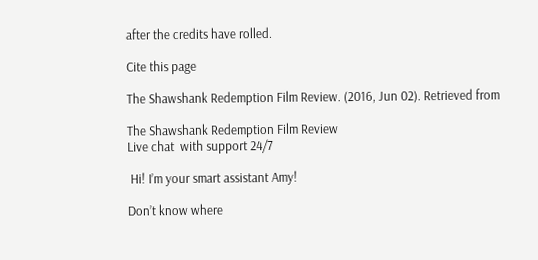after the credits have rolled.

Cite this page

The Shawshank Redemption Film Review. (2016, Jun 02). Retrieved from

The Shawshank Redemption Film Review
Live chat  with support 24/7

 Hi! I’m your smart assistant Amy!

Don’t know where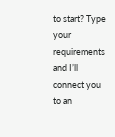to start? Type your requirements and I’ll connect you to an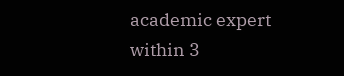academic expert within 3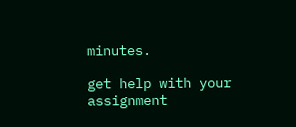minutes.

get help with your assignment